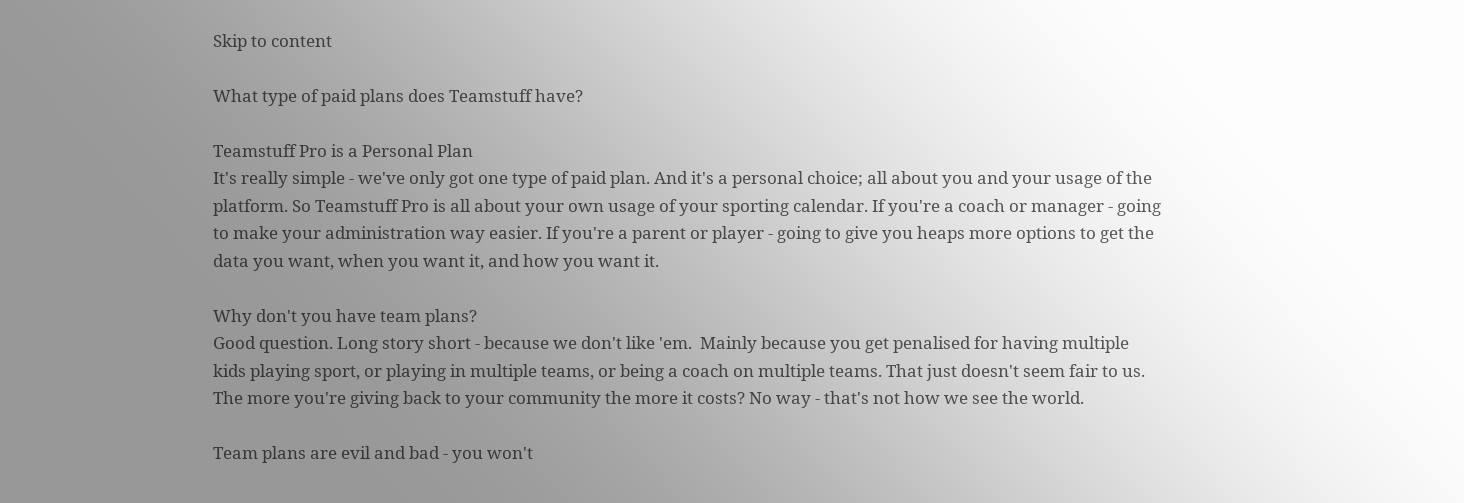Skip to content

What type of paid plans does Teamstuff have?

Teamstuff Pro is a Personal Plan
It's really simple - we've only got one type of paid plan. And it's a personal choice; all about you and your usage of the platform. So Teamstuff Pro is all about your own usage of your sporting calendar. If you're a coach or manager - going to make your administration way easier. If you're a parent or player - going to give you heaps more options to get the data you want, when you want it, and how you want it.

Why don't you have team plans?
Good question. Long story short - because we don't like 'em.  Mainly because you get penalised for having multiple kids playing sport, or playing in multiple teams, or being a coach on multiple teams. That just doesn't seem fair to us. The more you're giving back to your community the more it costs? No way - that's not how we see the world.

Team plans are evil and bad - you won't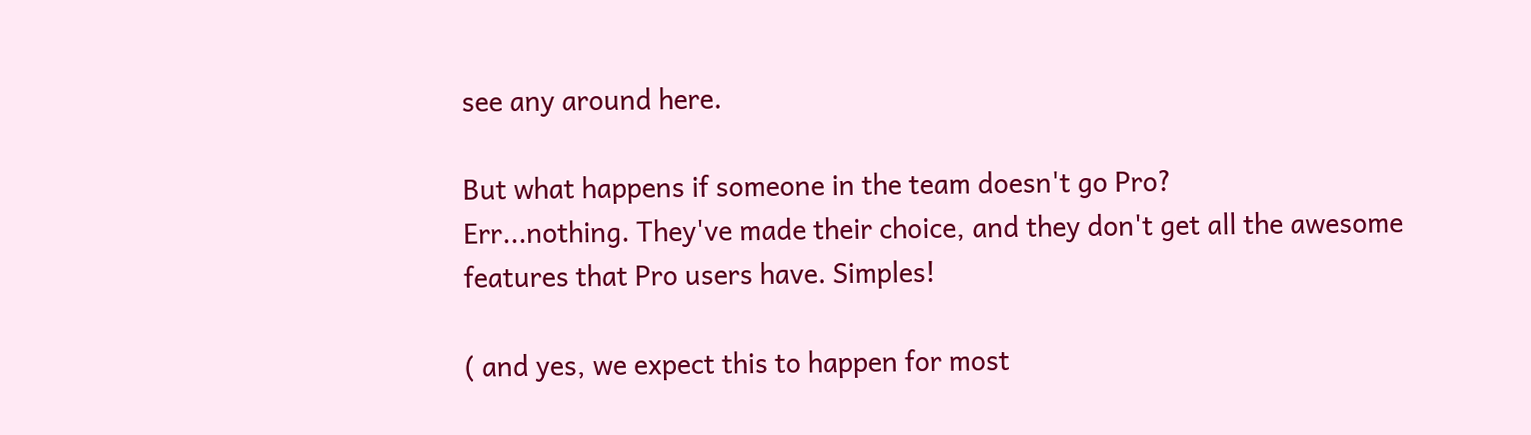see any around here.

But what happens if someone in the team doesn't go Pro?
Err...nothing. They've made their choice, and they don't get all the awesome features that Pro users have. Simples!

( and yes, we expect this to happen for most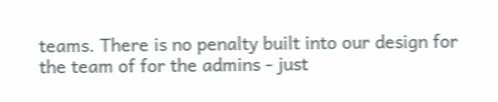teams. There is no penalty built into our design for the team of for the admins - just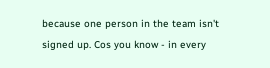because one person in the team isn't signed up. Cos you know - in every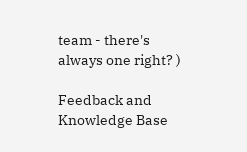team - there's always one right? )

Feedback and Knowledge Base